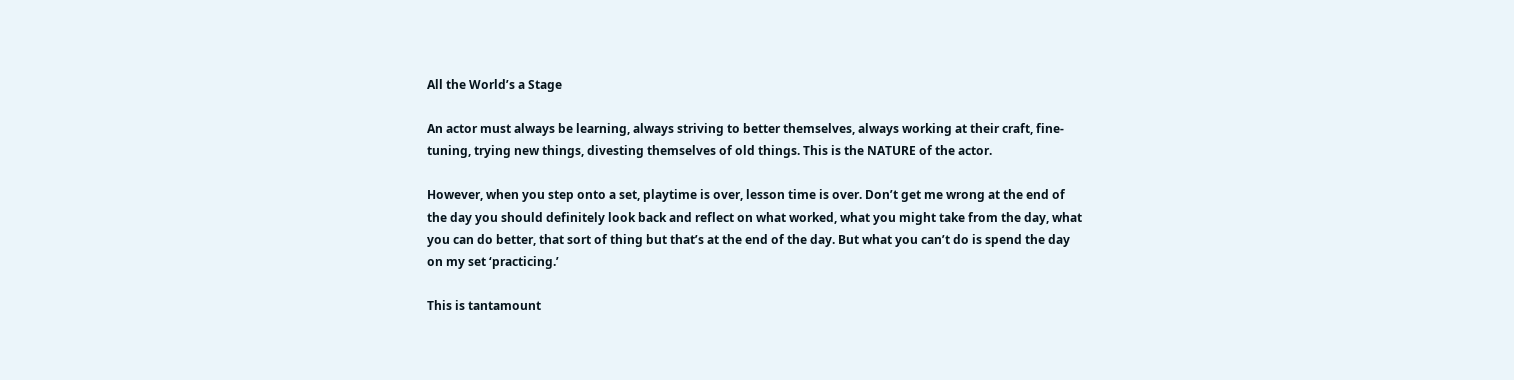All the World’s a Stage

An actor must always be learning, always striving to better themselves, always working at their craft, fine-tuning, trying new things, divesting themselves of old things. This is the NATURE of the actor.

However, when you step onto a set, playtime is over, lesson time is over. Don’t get me wrong at the end of the day you should definitely look back and reflect on what worked, what you might take from the day, what you can do better, that sort of thing but that’s at the end of the day. But what you can’t do is spend the day on my set ‘practicing.’

This is tantamount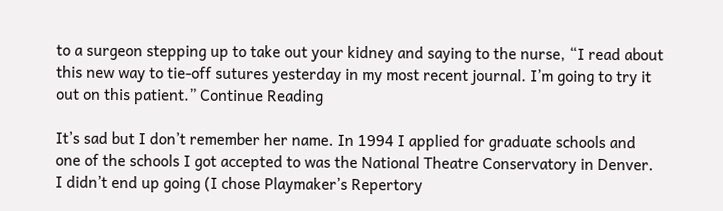to a surgeon stepping up to take out your kidney and saying to the nurse, “I read about this new way to tie-off sutures yesterday in my most recent journal. I’m going to try it out on this patient.” Continue Reading

It’s sad but I don’t remember her name. In 1994 I applied for graduate schools and one of the schools I got accepted to was the National Theatre Conservatory in Denver. I didn’t end up going (I chose Playmaker’s Repertory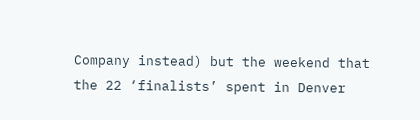Company instead) but the weekend that the 22 ‘finalists’ spent in Denver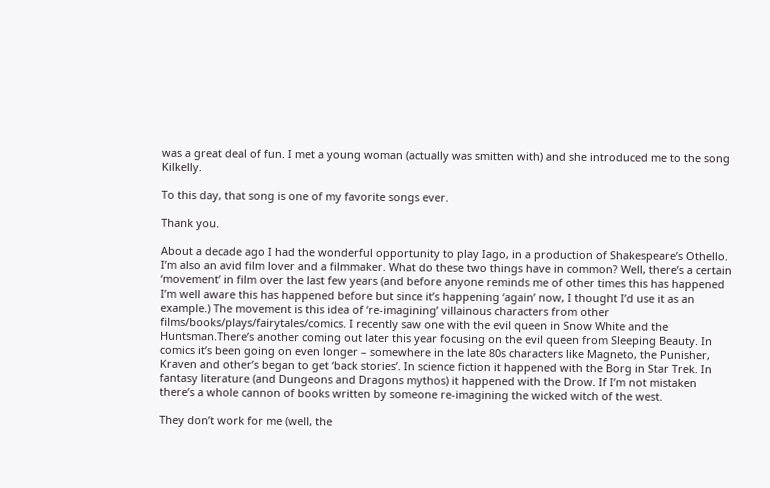was a great deal of fun. I met a young woman (actually was smitten with) and she introduced me to the song Kilkelly.

To this day, that song is one of my favorite songs ever.

Thank you.

About a decade ago I had the wonderful opportunity to play Iago, in a production of Shakespeare’s Othello. I’m also an avid film lover and a filmmaker. What do these two things have in common? Well, there’s a certain ‘movement’ in film over the last few years (and before anyone reminds me of other times this has happened I’m well aware this has happened before but since it’s happening ‘again’ now, I thought I’d use it as an example.) The movement is this idea of ‘re-imagining’ villainous characters from other films/books/plays/fairytales/comics. I recently saw one with the evil queen in Snow White and the Huntsman.There’s another coming out later this year focusing on the evil queen from Sleeping Beauty. In comics it’s been going on even longer – somewhere in the late 80s characters like Magneto, the Punisher, Kraven and other’s began to get ‘back stories’. In science fiction it happened with the Borg in Star Trek. In fantasy literature (and Dungeons and Dragons mythos) it happened with the Drow. If I’m not mistaken there’s a whole cannon of books written by someone re-imagining the wicked witch of the west.

They don’t work for me (well, the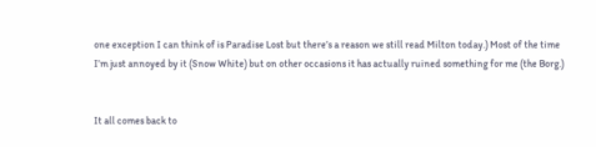one exception I can think of is Paradise Lost but there’s a reason we still read Milton today.) Most of the time I’m just annoyed by it (Snow White) but on other occasions it has actually ruined something for me (the Borg.)


It all comes back to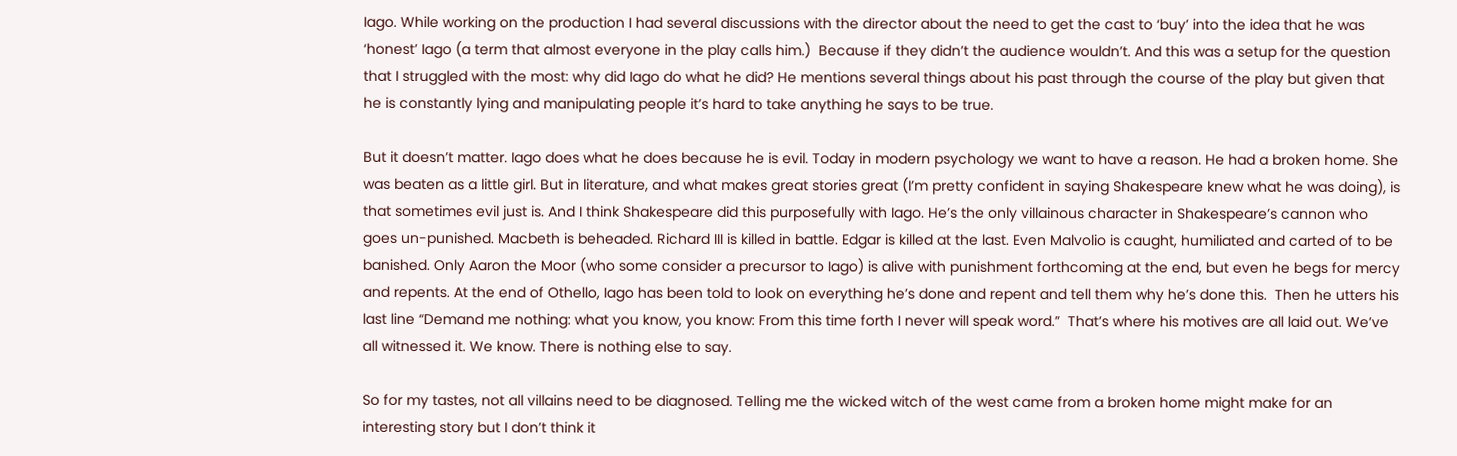Iago. While working on the production I had several discussions with the director about the need to get the cast to ‘buy’ into the idea that he was ‘honest’ Iago (a term that almost everyone in the play calls him.)  Because if they didn’t the audience wouldn’t. And this was a setup for the question that I struggled with the most: why did Iago do what he did? He mentions several things about his past through the course of the play but given that he is constantly lying and manipulating people it’s hard to take anything he says to be true.

But it doesn’t matter. Iago does what he does because he is evil. Today in modern psychology we want to have a reason. He had a broken home. She was beaten as a little girl. But in literature, and what makes great stories great (I’m pretty confident in saying Shakespeare knew what he was doing), is that sometimes evil just is. And I think Shakespeare did this purposefully with Iago. He’s the only villainous character in Shakespeare’s cannon who goes un-punished. Macbeth is beheaded. Richard III is killed in battle. Edgar is killed at the last. Even Malvolio is caught, humiliated and carted of to be banished. Only Aaron the Moor (who some consider a precursor to Iago) is alive with punishment forthcoming at the end, but even he begs for mercy and repents. At the end of Othello, Iago has been told to look on everything he’s done and repent and tell them why he’s done this.  Then he utters his last line “Demand me nothing: what you know, you know: From this time forth I never will speak word.”  That’s where his motives are all laid out. We’ve all witnessed it. We know. There is nothing else to say.

So for my tastes, not all villains need to be diagnosed. Telling me the wicked witch of the west came from a broken home might make for an interesting story but I don’t think it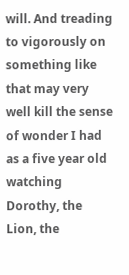will. And treading to vigorously on something like that may very well kill the sense of wonder I had as a five year old watching Dorothy, the Lion, the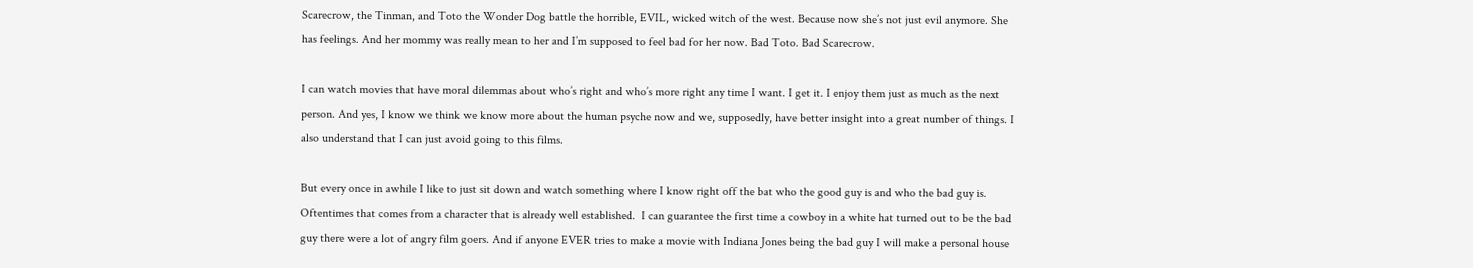Scarecrow, the Tinman, and Toto the Wonder Dog battle the horrible, EVIL, wicked witch of the west. Because now she’s not just evil anymore. She has feelings. And her mommy was really mean to her and I’m supposed to feel bad for her now. Bad Toto. Bad Scarecrow.

I can watch movies that have moral dilemmas about who’s right and who’s more right any time I want. I get it. I enjoy them just as much as the next person. And yes, I know we think we know more about the human psyche now and we, supposedly, have better insight into a great number of things. I also understand that I can just avoid going to this films.

But every once in awhile I like to just sit down and watch something where I know right off the bat who the good guy is and who the bad guy is. Oftentimes that comes from a character that is already well established.  I can guarantee the first time a cowboy in a white hat turned out to be the bad guy there were a lot of angry film goers. And if anyone EVER tries to make a movie with Indiana Jones being the bad guy I will make a personal house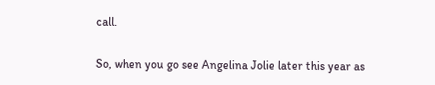call.

So, when you go see Angelina Jolie later this year as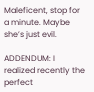Maleficent, stop for a minute. Maybe she’s just evil.

ADDENDUM: I realized recently the perfect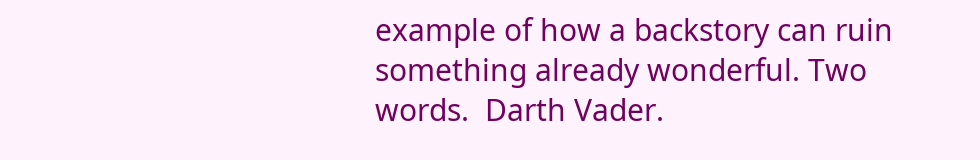example of how a backstory can ruin something already wonderful. Two words.  Darth Vader.